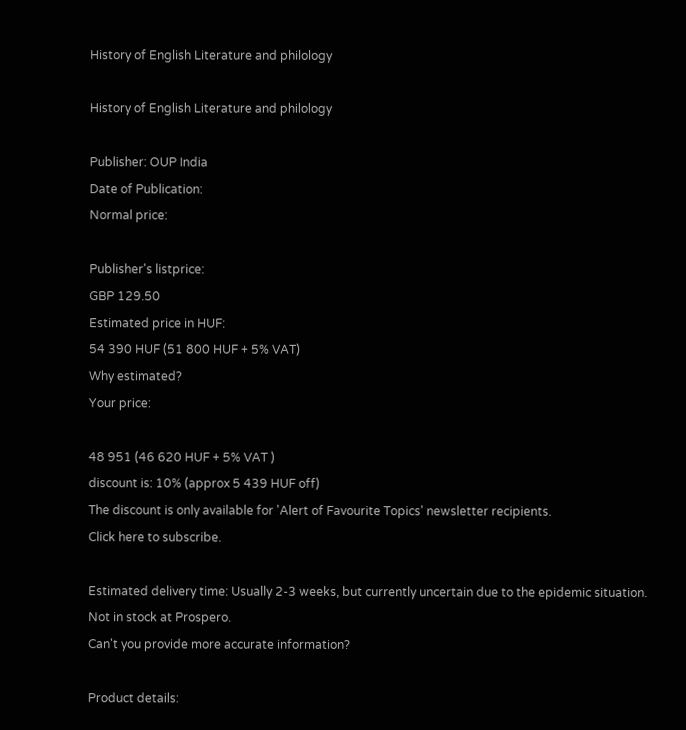History of English Literature and philology

History of English Literature and philology

Publisher: OUP India
Date of Publication:
Normal price:

Publisher's listprice:
GBP 129.50
Estimated price in HUF:
54 390 HUF (51 800 HUF + 5% VAT)
Why estimated?
Your price:

48 951 (46 620 HUF + 5% VAT )
discount is: 10% (approx 5 439 HUF off)
The discount is only available for 'Alert of Favourite Topics' newsletter recipients.
Click here to subscribe.

Estimated delivery time: Usually 2-3 weeks, but currently uncertain due to the epidemic situation.
Not in stock at Prospero.
Can't you provide more accurate information?

Product details: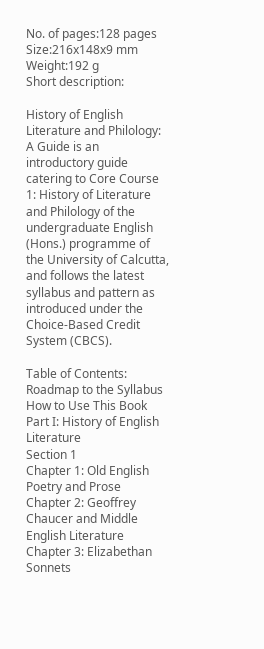No. of pages:128 pages
Size:216x148x9 mm
Weight:192 g
Short description:

History of English Literature and Philology: A Guide is an introductory guide catering to Core Course 1: History of Literature and Philology of the undergraduate English (Hons.) programme of the University of Calcutta, and follows the latest syllabus and pattern as introduced under the Choice-Based Credit System (CBCS).

Table of Contents:
Roadmap to the Syllabus
How to Use This Book
Part I: History of English Literature
Section 1
Chapter 1: Old English Poetry and Prose
Chapter 2: Geoffrey Chaucer and Middle English Literature
Chapter 3: Elizabethan Sonnets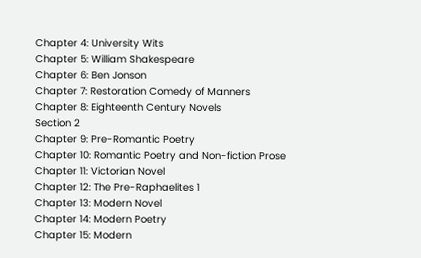Chapter 4: University Wits
Chapter 5: William Shakespeare
Chapter 6: Ben Jonson
Chapter 7: Restoration Comedy of Manners
Chapter 8: Eighteenth Century Novels
Section 2
Chapter 9: Pre-Romantic Poetry
Chapter 10: Romantic Poetry and Non-fiction Prose
Chapter 11: Victorian Novel
Chapter 12: The Pre-Raphaelites 1
Chapter 13: Modern Novel
Chapter 14: Modern Poetry
Chapter 15: Modern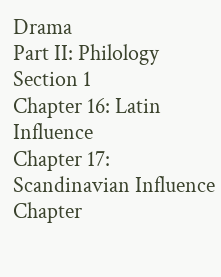Drama
Part II: Philology
Section 1
Chapter 16: Latin Influence
Chapter 17: Scandinavian Influence
Chapter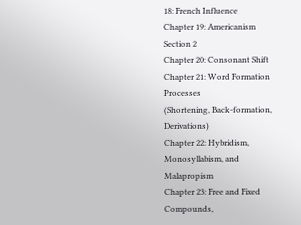18: French Influence
Chapter 19: Americanism
Section 2
Chapter 20: Consonant Shift
Chapter 21: Word Formation Processes
(Shortening, Back-formation, Derivations)
Chapter 22: Hybridism, Monosyllabism, and Malapropism
Chapter 23: Free and Fixed Compounds,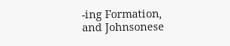-ing Formation,
and Johnsonese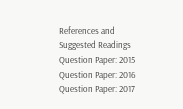References and Suggested Readings
Question Paper: 2015
Question Paper: 2016
Question Paper: 2017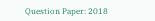Question Paper: 2018